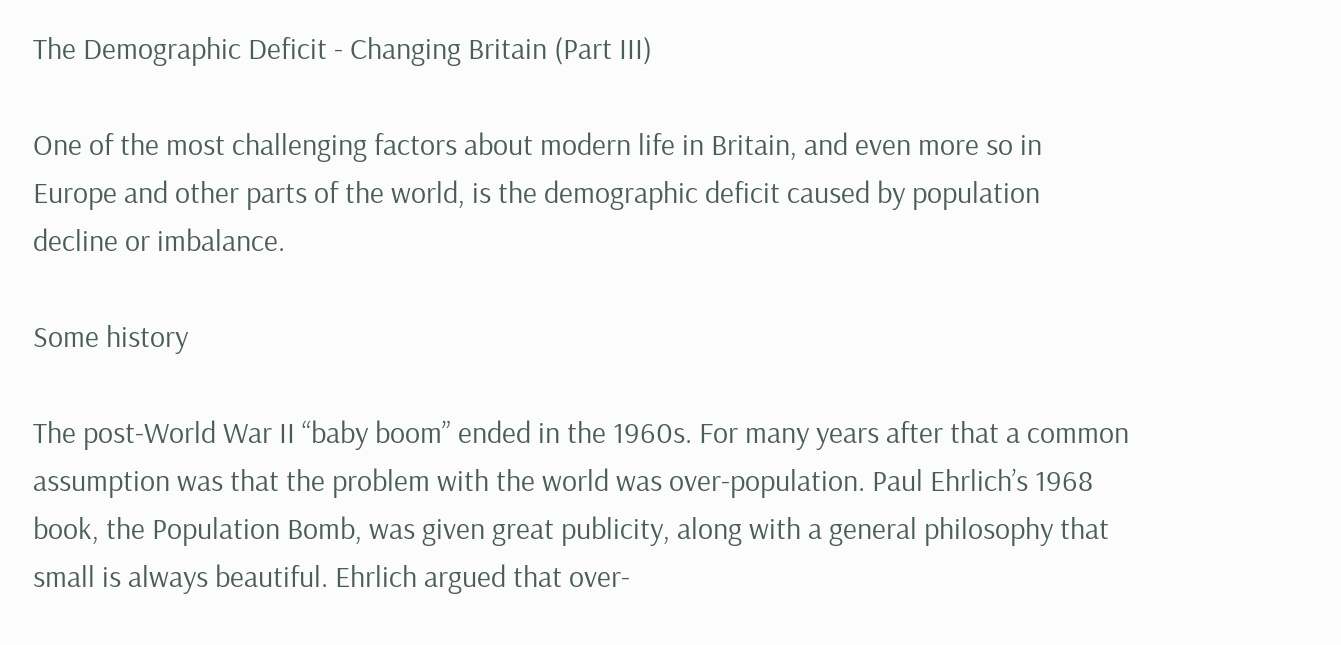The Demographic Deficit - Changing Britain (Part III)

One of the most challenging factors about modern life in Britain, and even more so in Europe and other parts of the world, is the demographic deficit caused by population decline or imbalance.

Some history

The post-World War II “baby boom” ended in the 1960s. For many years after that a common assumption was that the problem with the world was over-population. Paul Ehrlich’s 1968 book, the Population Bomb, was given great publicity, along with a general philosophy that small is always beautiful. Ehrlich argued that over-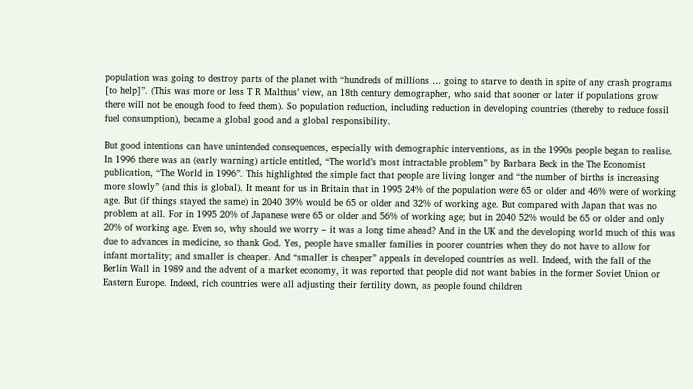population was going to destroy parts of the planet with “hundreds of millions … going to starve to death in spite of any crash programs [to help]”. (This was more or less T R Malthus’ view, an 18th century demographer, who said that sooner or later if populations grow there will not be enough food to feed them). So population reduction, including reduction in developing countries (thereby to reduce fossil fuel consumption), became a global good and a global responsibility.

But good intentions can have unintended consequences, especially with demographic interventions, as in the 1990s people began to realise. In 1996 there was an (early warning) article entitled, “The world’s most intractable problem” by Barbara Beck in the The Economist publication, “The World in 1996”. This highlighted the simple fact that people are living longer and “the number of births is increasing more slowly” (and this is global). It meant for us in Britain that in 1995 24% of the population were 65 or older and 46% were of working age. But (if things stayed the same) in 2040 39% would be 65 or older and 32% of working age. But compared with Japan that was no problem at all. For in 1995 20% of Japanese were 65 or older and 56% of working age; but in 2040 52% would be 65 or older and only 20% of working age. Even so, why should we worry – it was a long time ahead? And in the UK and the developing world much of this was due to advances in medicine, so thank God. Yes, people have smaller families in poorer countries when they do not have to allow for infant mortality; and smaller is cheaper. And “smaller is cheaper” appeals in developed countries as well. Indeed, with the fall of the Berlin Wall in 1989 and the advent of a market economy, it was reported that people did not want babies in the former Soviet Union or Eastern Europe. Indeed, rich countries were all adjusting their fertility down, as people found children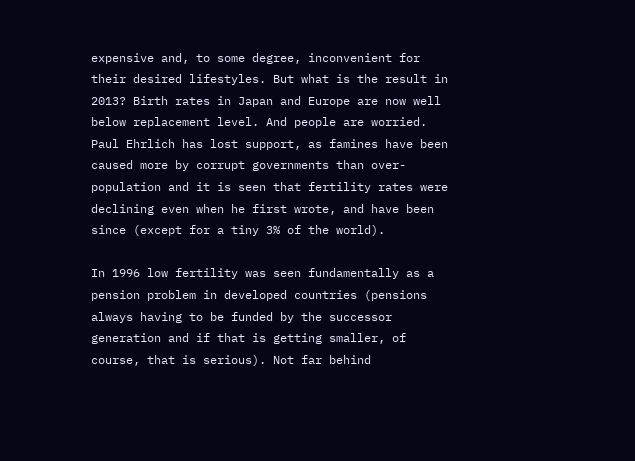expensive and, to some degree, inconvenient for their desired lifestyles. But what is the result in 2013? Birth rates in Japan and Europe are now well below replacement level. And people are worried. Paul Ehrlich has lost support, as famines have been caused more by corrupt governments than over-population and it is seen that fertility rates were declining even when he first wrote, and have been since (except for a tiny 3% of the world).

In 1996 low fertility was seen fundamentally as a pension problem in developed countries (pensions always having to be funded by the successor generation and if that is getting smaller, of course, that is serious). Not far behind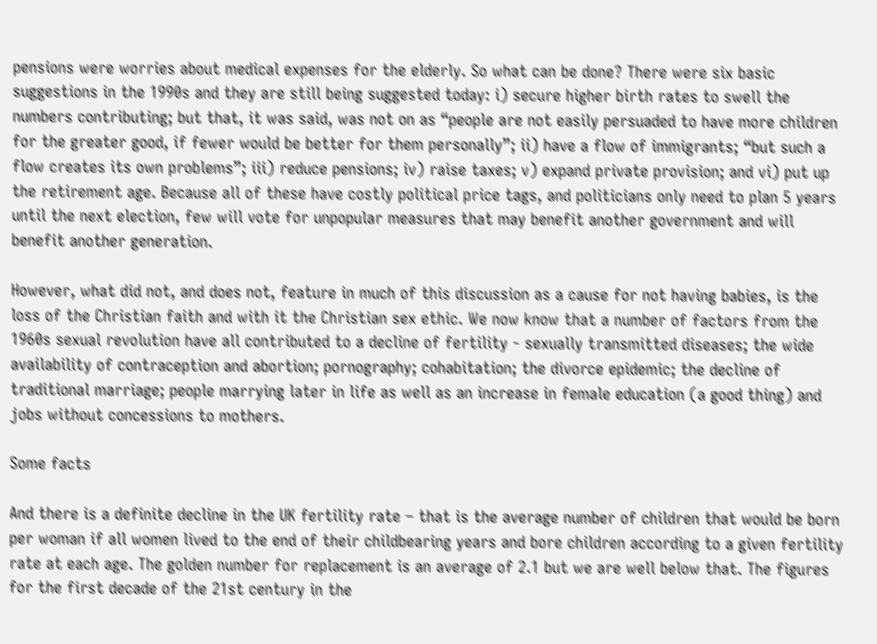pensions were worries about medical expenses for the elderly. So what can be done? There were six basic suggestions in the 1990s and they are still being suggested today: i) secure higher birth rates to swell the numbers contributing; but that, it was said, was not on as “people are not easily persuaded to have more children for the greater good, if fewer would be better for them personally”; ii) have a flow of immigrants; “but such a flow creates its own problems”; iii) reduce pensions; iv) raise taxes; v) expand private provision; and vi) put up the retirement age. Because all of these have costly political price tags, and politicians only need to plan 5 years until the next election, few will vote for unpopular measures that may benefit another government and will benefit another generation.

However, what did not, and does not, feature in much of this discussion as a cause for not having babies, is the loss of the Christian faith and with it the Christian sex ethic. We now know that a number of factors from the 1960s sexual revolution have all contributed to a decline of fertility - sexually transmitted diseases; the wide availability of contraception and abortion; pornography; cohabitation; the divorce epidemic; the decline of traditional marriage; people marrying later in life as well as an increase in female education (a good thing) and jobs without concessions to mothers.

Some facts

And there is a definite decline in the UK fertility rate – that is the average number of children that would be born per woman if all women lived to the end of their childbearing years and bore children according to a given fertility rate at each age. The golden number for replacement is an average of 2.1 but we are well below that. The figures for the first decade of the 21st century in the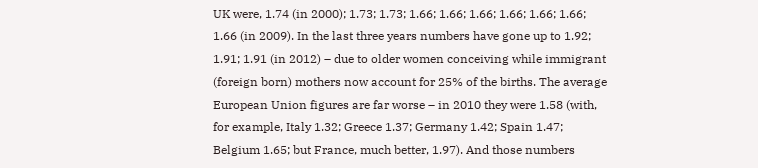UK were, 1.74 (in 2000); 1.73; 1.73; 1.66; 1.66; 1.66; 1.66; 1.66; 1.66; 1.66 (in 2009). In the last three years numbers have gone up to 1.92; 1.91; 1.91 (in 2012) – due to older women conceiving while immigrant (foreign born) mothers now account for 25% of the births. The average European Union figures are far worse – in 2010 they were 1.58 (with, for example, Italy 1.32; Greece 1.37; Germany 1.42; Spain 1.47; Belgium 1.65; but France, much better, 1.97). And those numbers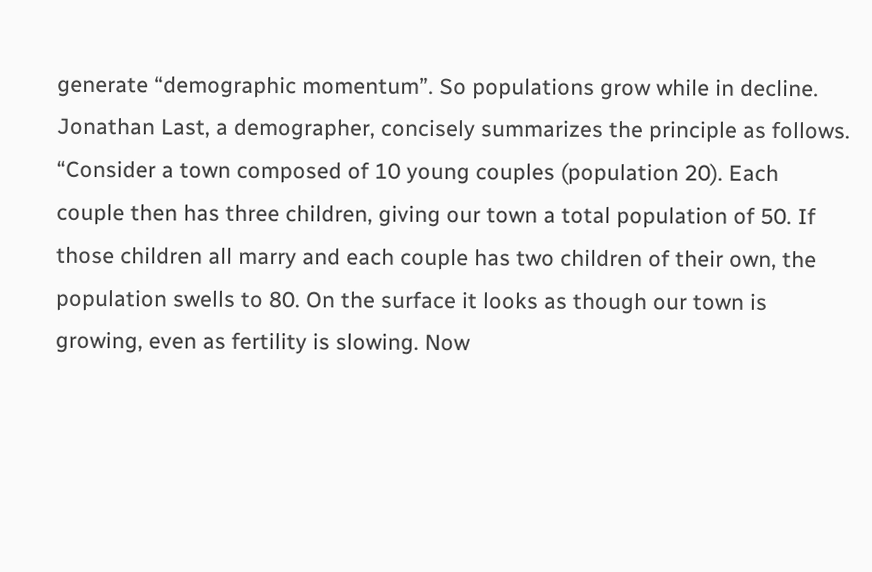generate “demographic momentum”. So populations grow while in decline. Jonathan Last, a demographer, concisely summarizes the principle as follows. “Consider a town composed of 10 young couples (population 20). Each couple then has three children, giving our town a total population of 50. If those children all marry and each couple has two children of their own, the population swells to 80. On the surface it looks as though our town is growing, even as fertility is slowing. Now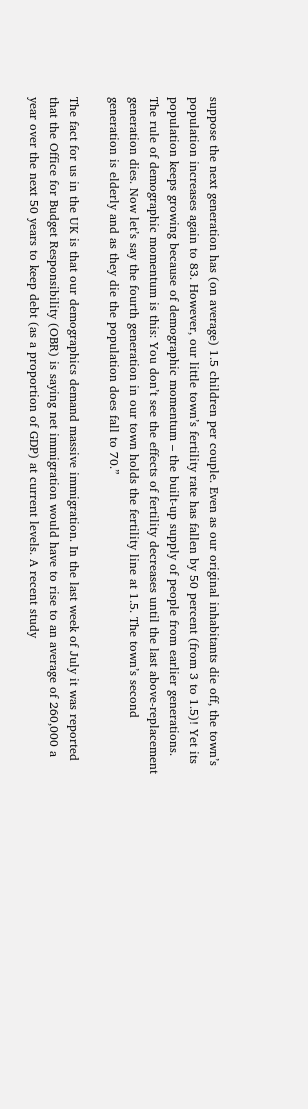suppose the next generation has (on average) 1.5 children per couple. Even as our original inhabitants die off, the town’s population increases again to 83. However, our little town’s fertility rate has fallen by 50 percent (from 3 to 1.5)! Yet its population keeps growing because of demographic momentum – the built-up supply of people from earlier generations. The rule of demographic momentum is this: You don’t see the effects of fertility decreases until the last above-replacement generation dies. Now let’s say the fourth generation in our town holds the fertility line at 1.5. The town’s second generation is elderly and as they die the population does fall to 70.”

The fact for us in the UK is that our demographics demand massive immigration. In the last week of July it was reported that the Office for Budget Responsibility (OBR) is saying net immigration would have to rise to an average of 260,000 a year over the next 50 years to keep debt (as a proportion of GDP) at current levels. A recent study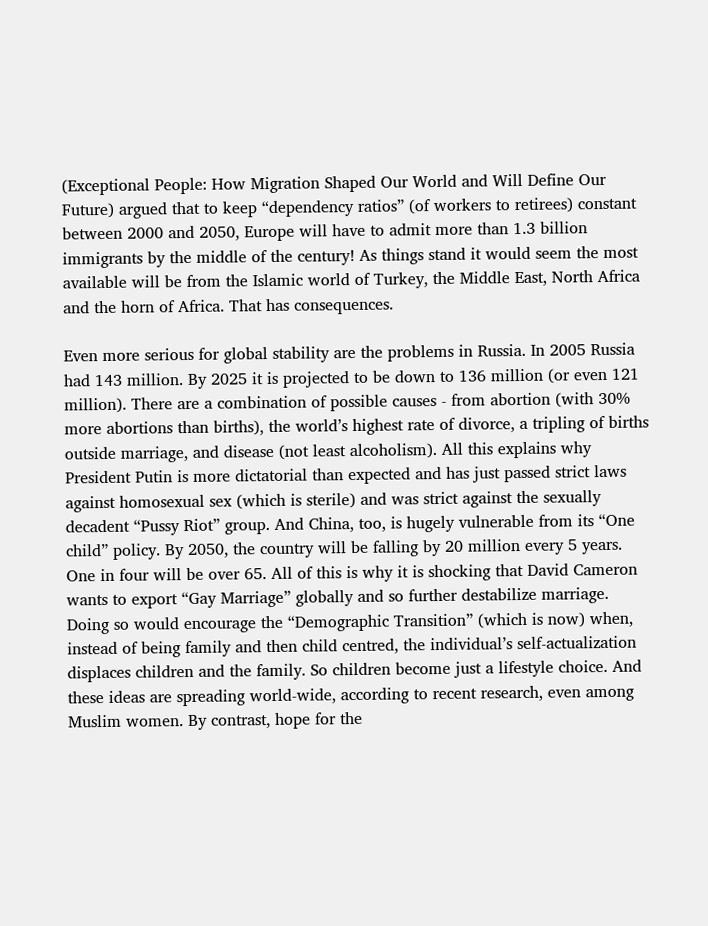(Exceptional People: How Migration Shaped Our World and Will Define Our Future) argued that to keep “dependency ratios” (of workers to retirees) constant between 2000 and 2050, Europe will have to admit more than 1.3 billion immigrants by the middle of the century! As things stand it would seem the most available will be from the Islamic world of Turkey, the Middle East, North Africa and the horn of Africa. That has consequences.

Even more serious for global stability are the problems in Russia. In 2005 Russia had 143 million. By 2025 it is projected to be down to 136 million (or even 121 million). There are a combination of possible causes - from abortion (with 30% more abortions than births), the world’s highest rate of divorce, a tripling of births outside marriage, and disease (not least alcoholism). All this explains why President Putin is more dictatorial than expected and has just passed strict laws against homosexual sex (which is sterile) and was strict against the sexually decadent “Pussy Riot” group. And China, too, is hugely vulnerable from its “One child” policy. By 2050, the country will be falling by 20 million every 5 years. One in four will be over 65. All of this is why it is shocking that David Cameron wants to export “Gay Marriage” globally and so further destabilize marriage. Doing so would encourage the “Demographic Transition” (which is now) when, instead of being family and then child centred, the individual’s self-actualization displaces children and the family. So children become just a lifestyle choice. And these ideas are spreading world-wide, according to recent research, even among Muslim women. By contrast, hope for the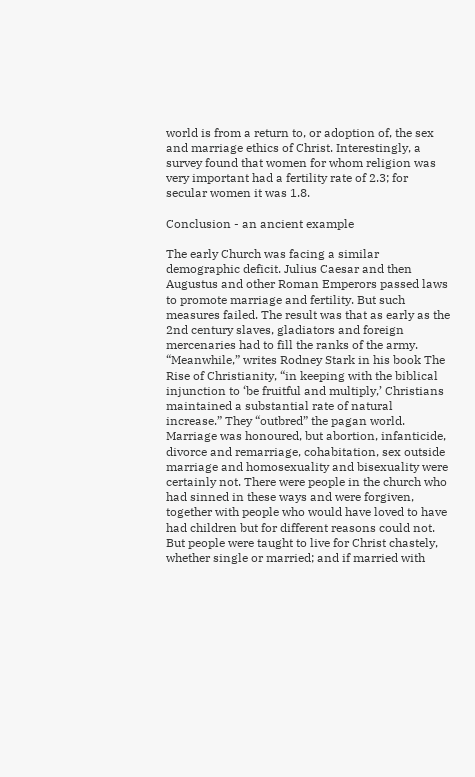world is from a return to, or adoption of, the sex and marriage ethics of Christ. Interestingly, a survey found that women for whom religion was very important had a fertility rate of 2.3; for secular women it was 1.8.

Conclusion - an ancient example

The early Church was facing a similar demographic deficit. Julius Caesar and then Augustus and other Roman Emperors passed laws to promote marriage and fertility. But such measures failed. The result was that as early as the 2nd century slaves, gladiators and foreign mercenaries had to fill the ranks of the army. “Meanwhile,” writes Rodney Stark in his book The Rise of Christianity, “in keeping with the biblical injunction to ‘be fruitful and multiply,’ Christians maintained a substantial rate of natural increase.” They “outbred” the pagan world. Marriage was honoured, but abortion, infanticide, divorce and remarriage, cohabitation, sex outside marriage and homosexuality and bisexuality were certainly not. There were people in the church who had sinned in these ways and were forgiven, together with people who would have loved to have had children but for different reasons could not. But people were taught to live for Christ chastely, whether single or married; and if married with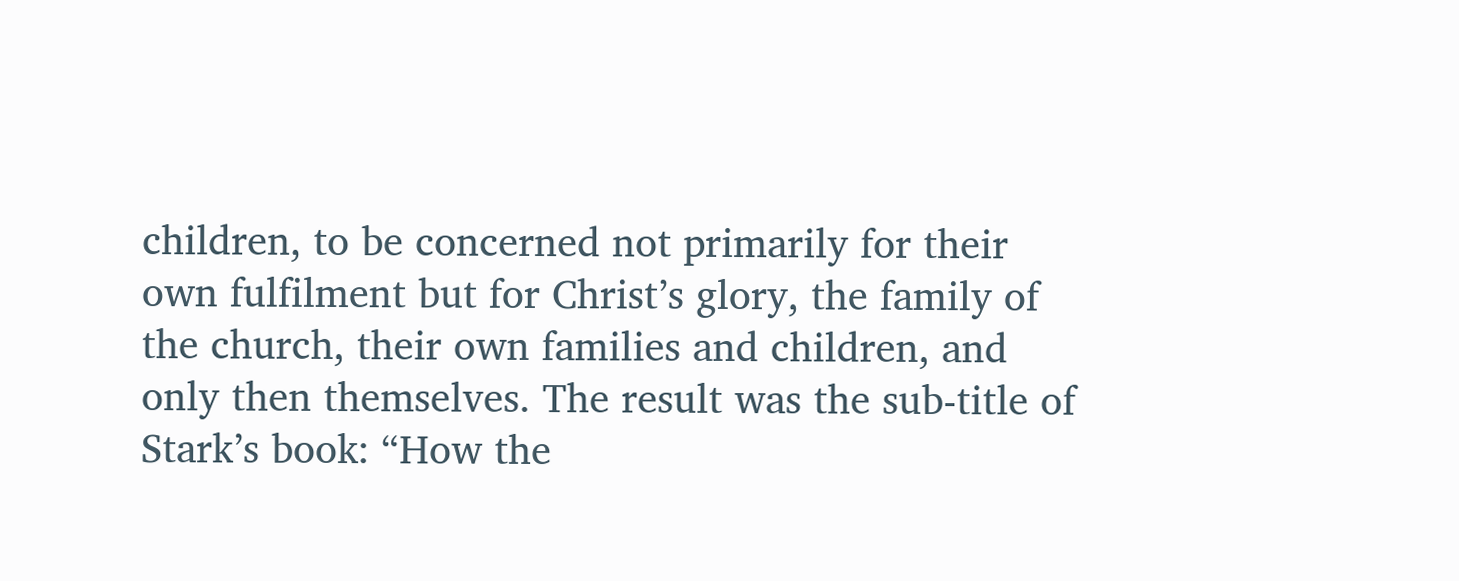children, to be concerned not primarily for their own fulfilment but for Christ’s glory, the family of the church, their own families and children, and only then themselves. The result was the sub-title of Stark’s book: “How the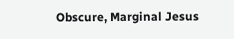Obscure, Marginal Jesus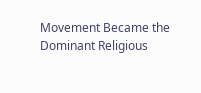Movement Became the Dominant Religious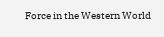Force in the Western World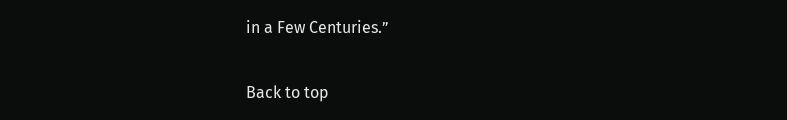in a Few Centuries.”

Back to top